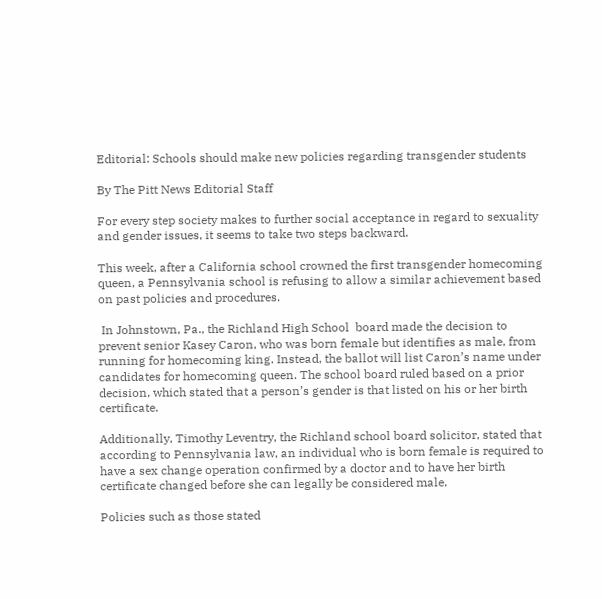Editorial: Schools should make new policies regarding transgender students

By The Pitt News Editorial Staff

For every step society makes to further social acceptance in regard to sexuality and gender issues, it seems to take two steps backward.

This week, after a California school crowned the first transgender homecoming queen, a Pennsylvania school is refusing to allow a similar achievement based on past policies and procedures.

 In Johnstown, Pa., the Richland High School  board made the decision to prevent senior Kasey Caron, who was born female but identifies as male, from running for homecoming king. Instead, the ballot will list Caron’s name under candidates for homecoming queen. The school board ruled based on a prior decision, which stated that a person’s gender is that listed on his or her birth certificate.

Additionally, Timothy Leventry, the Richland school board solicitor, stated that according to Pennsylvania law, an individual who is born female is required to have a sex change operation confirmed by a doctor and to have her birth certificate changed before she can legally be considered male.

Policies such as those stated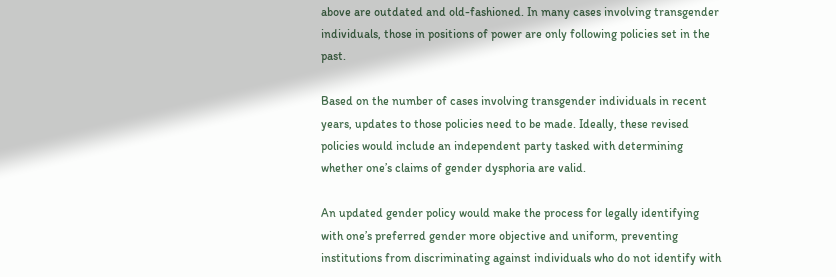above are outdated and old-fashioned. In many cases involving transgender individuals, those in positions of power are only following policies set in the past.

Based on the number of cases involving transgender individuals in recent years, updates to those policies need to be made. Ideally, these revised policies would include an independent party tasked with determining whether one’s claims of gender dysphoria are valid.

An updated gender policy would make the process for legally identifying with one’s preferred gender more objective and uniform, preventing institutions from discriminating against individuals who do not identify with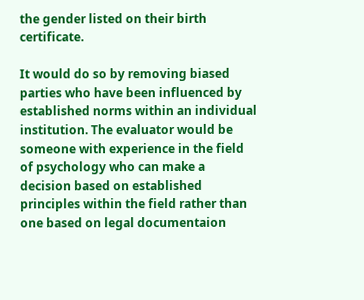the gender listed on their birth certificate.

It would do so by removing biased parties who have been influenced by established norms within an individual institution. The evaluator would be someone with experience in the field of psychology who can make a decision based on established principles within the field rather than one based on legal documentaion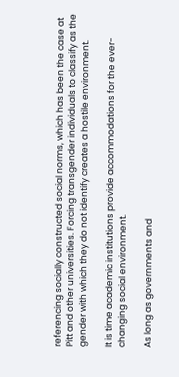referencing socially constructed social norms, which has been the case at Pitt and other universities. Forcing transgender individuals to classify as the gender with which they do not identify creates a hostile environment.

It is time academic institutions provide accommodations for the ever-changing social environment.

As long as governments and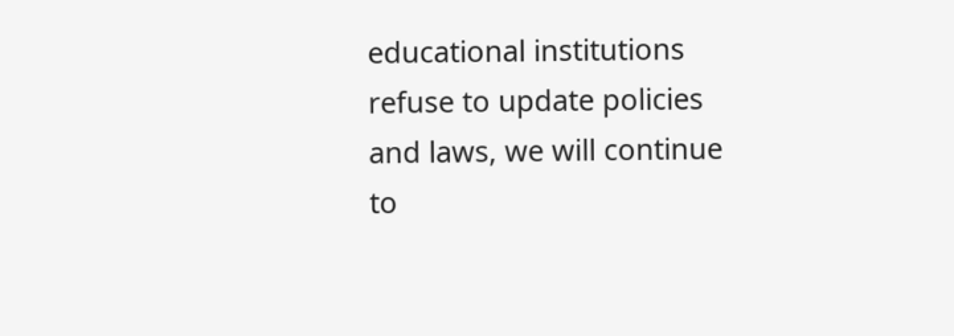educational institutions refuse to update policies and laws, we will continue to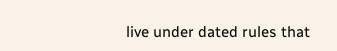live under dated rules that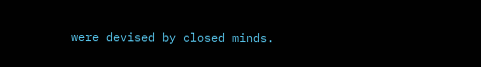were devised by closed minds.